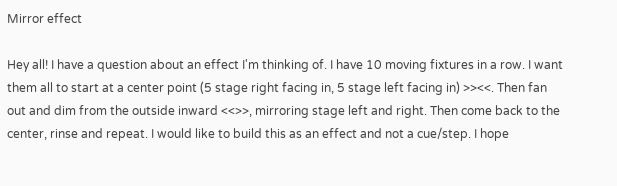Mirror effect

Hey all! I have a question about an effect I'm thinking of. I have 10 moving fixtures in a row. I want them all to start at a center point (5 stage right facing in, 5 stage left facing in) >><<. Then fan out and dim from the outside inward <<>>, mirroring stage left and right. Then come back to the center, rinse and repeat. I would like to build this as an effect and not a cue/step. I hope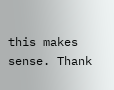this makes sense. Thank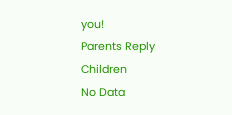you!
Parents Reply Children
No Data